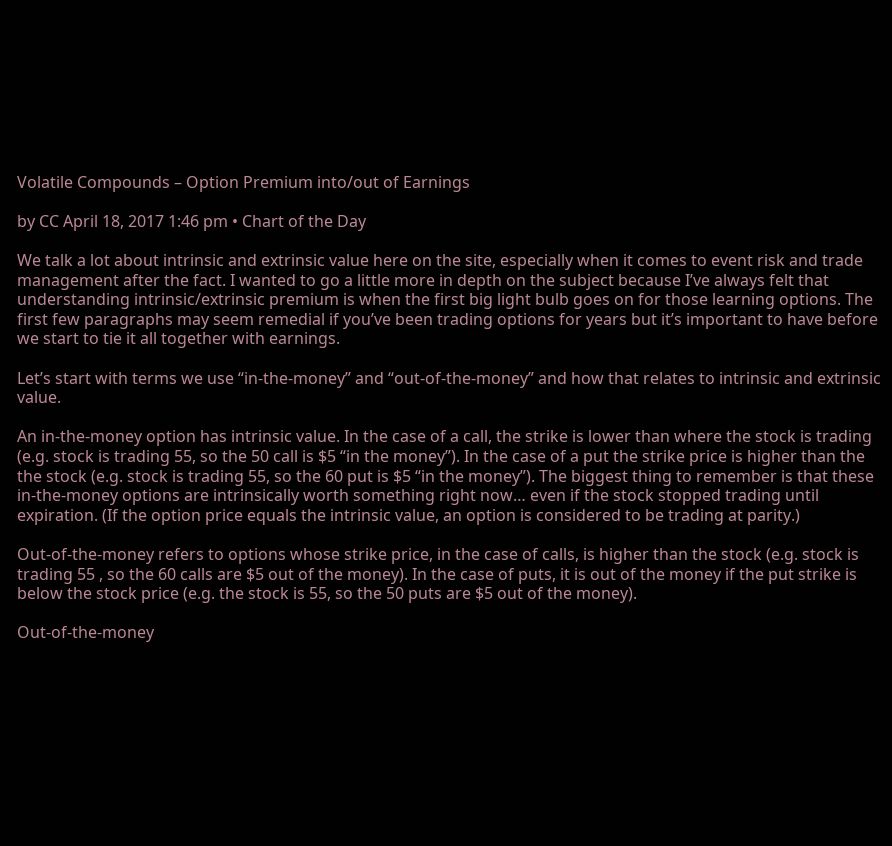Volatile Compounds – Option Premium into/out of Earnings

by CC April 18, 2017 1:46 pm • Chart of the Day

We talk a lot about intrinsic and extrinsic value here on the site, especially when it comes to event risk and trade management after the fact. I wanted to go a little more in depth on the subject because I’ve always felt that understanding intrinsic/extrinsic premium is when the first big light bulb goes on for those learning options. The first few paragraphs may seem remedial if you’ve been trading options for years but it’s important to have before we start to tie it all together with earnings.

Let’s start with terms we use “in-the-money” and “out-of-the-money” and how that relates to intrinsic and extrinsic value.

An in-the-money option has intrinsic value. In the case of a call, the strike is lower than where the stock is trading (e.g. stock is trading 55, so the 50 call is $5 “in the money”). In the case of a put the strike price is higher than the the stock (e.g. stock is trading 55, so the 60 put is $5 “in the money”). The biggest thing to remember is that these in-the-money options are intrinsically worth something right now… even if the stock stopped trading until expiration. (If the option price equals the intrinsic value, an option is considered to be trading at parity.)

Out-of-the-money refers to options whose strike price, in the case of calls, is higher than the stock (e.g. stock is trading 55 , so the 60 calls are $5 out of the money). In the case of puts, it is out of the money if the put strike is below the stock price (e.g. the stock is 55, so the 50 puts are $5 out of the money).

Out-of-the-money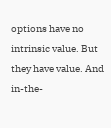options have no intrinsic value. But they have value. And in-the-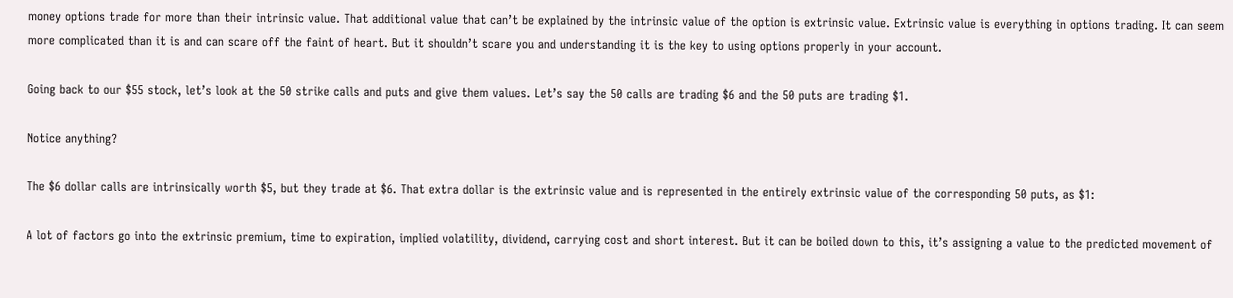money options trade for more than their intrinsic value. That additional value that can’t be explained by the intrinsic value of the option is extrinsic value. Extrinsic value is everything in options trading. It can seem more complicated than it is and can scare off the faint of heart. But it shouldn’t scare you and understanding it is the key to using options properly in your account.

Going back to our $55 stock, let’s look at the 50 strike calls and puts and give them values. Let’s say the 50 calls are trading $6 and the 50 puts are trading $1.

Notice anything?

The $6 dollar calls are intrinsically worth $5, but they trade at $6. That extra dollar is the extrinsic value and is represented in the entirely extrinsic value of the corresponding 50 puts, as $1:

A lot of factors go into the extrinsic premium, time to expiration, implied volatility, dividend, carrying cost and short interest. But it can be boiled down to this, it’s assigning a value to the predicted movement of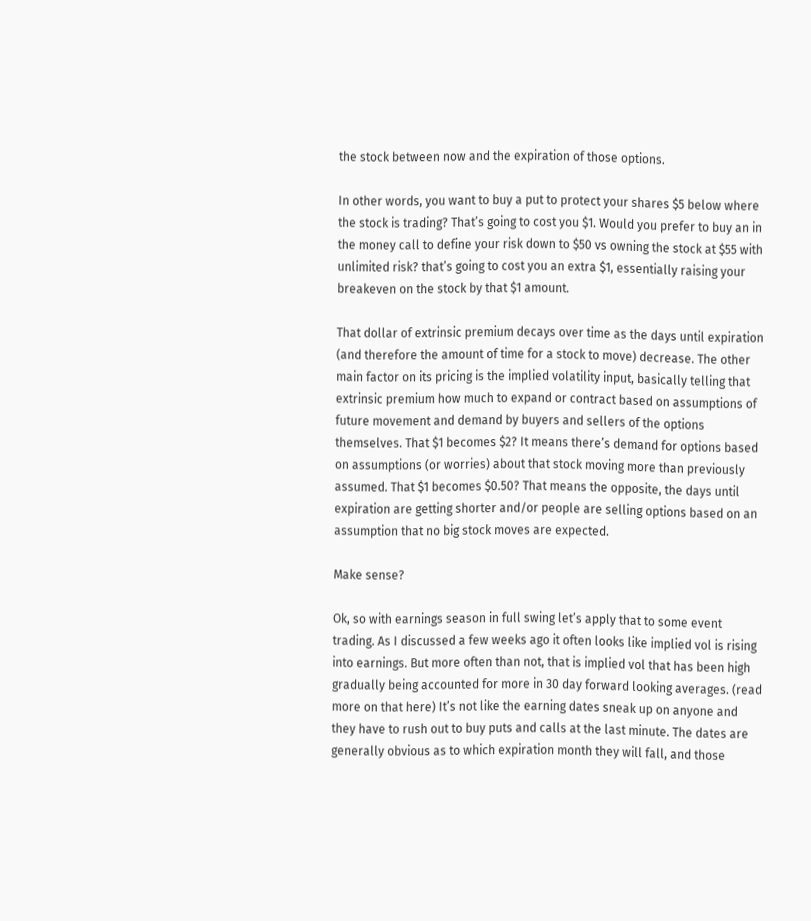the stock between now and the expiration of those options.

In other words, you want to buy a put to protect your shares $5 below where the stock is trading? That’s going to cost you $1. Would you prefer to buy an in the money call to define your risk down to $50 vs owning the stock at $55 with unlimited risk? that’s going to cost you an extra $1, essentially raising your breakeven on the stock by that $1 amount.

That dollar of extrinsic premium decays over time as the days until expiration (and therefore the amount of time for a stock to move) decrease. The other main factor on its pricing is the implied volatility input, basically telling that extrinsic premium how much to expand or contract based on assumptions of future movement and demand by buyers and sellers of the options themselves. That $1 becomes $2? It means there’s demand for options based on assumptions (or worries) about that stock moving more than previously assumed. That $1 becomes $0.50? That means the opposite, the days until expiration are getting shorter and/or people are selling options based on an assumption that no big stock moves are expected.

Make sense?

Ok, so with earnings season in full swing let’s apply that to some event trading. As I discussed a few weeks ago it often looks like implied vol is rising into earnings. But more often than not, that is implied vol that has been high gradually being accounted for more in 30 day forward looking averages. (read more on that here) It’s not like the earning dates sneak up on anyone and they have to rush out to buy puts and calls at the last minute. The dates are generally obvious as to which expiration month they will fall, and those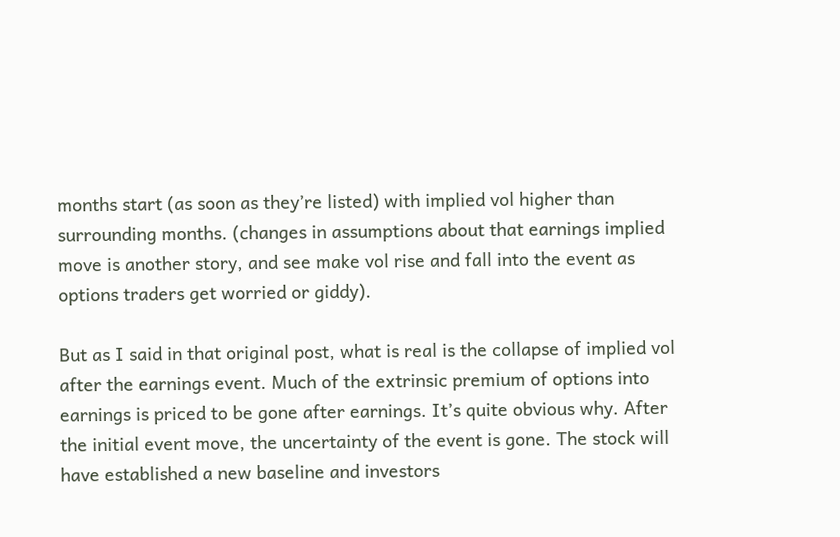months start (as soon as they’re listed) with implied vol higher than surrounding months. (changes in assumptions about that earnings implied move is another story, and see make vol rise and fall into the event as options traders get worried or giddy).

But as I said in that original post, what is real is the collapse of implied vol after the earnings event. Much of the extrinsic premium of options into earnings is priced to be gone after earnings. It’s quite obvious why. After the initial event move, the uncertainty of the event is gone. The stock will have established a new baseline and investors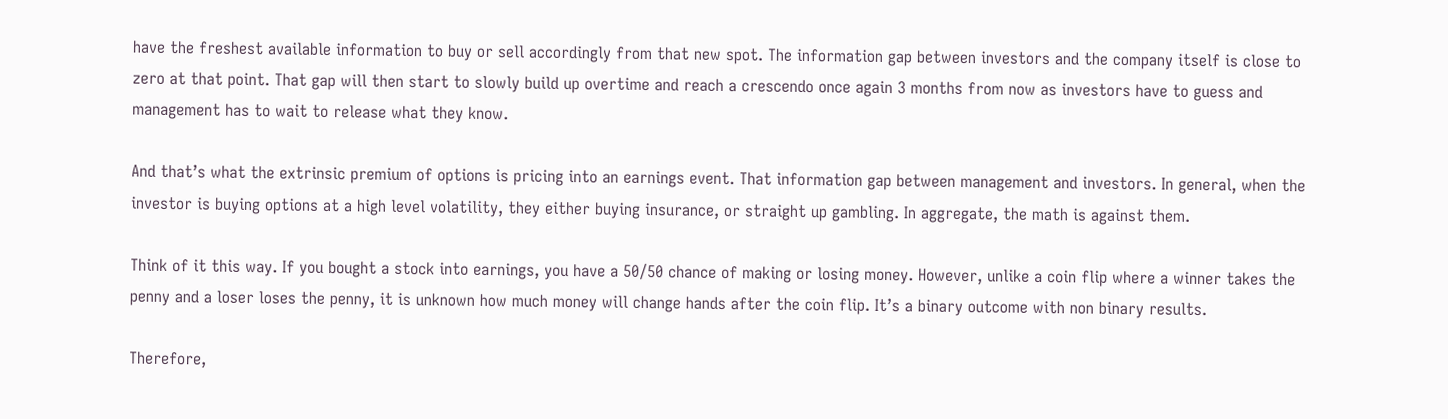have the freshest available information to buy or sell accordingly from that new spot. The information gap between investors and the company itself is close to zero at that point. That gap will then start to slowly build up overtime and reach a crescendo once again 3 months from now as investors have to guess and management has to wait to release what they know.

And that’s what the extrinsic premium of options is pricing into an earnings event. That information gap between management and investors. In general, when the investor is buying options at a high level volatility, they either buying insurance, or straight up gambling. In aggregate, the math is against them.

Think of it this way. If you bought a stock into earnings, you have a 50/50 chance of making or losing money. However, unlike a coin flip where a winner takes the penny and a loser loses the penny, it is unknown how much money will change hands after the coin flip. It’s a binary outcome with non binary results.

Therefore,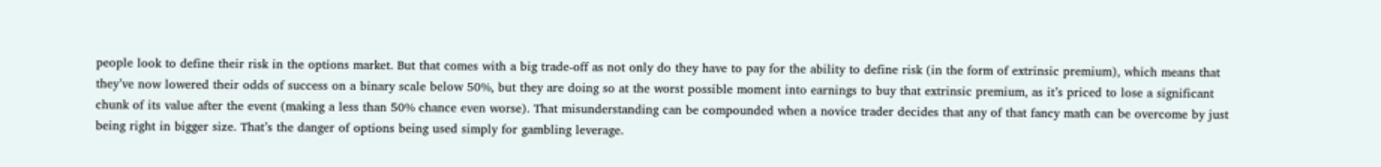people look to define their risk in the options market. But that comes with a big trade-off as not only do they have to pay for the ability to define risk (in the form of extrinsic premium), which means that they’ve now lowered their odds of success on a binary scale below 50%, but they are doing so at the worst possible moment into earnings to buy that extrinsic premium, as it’s priced to lose a significant chunk of its value after the event (making a less than 50% chance even worse). That misunderstanding can be compounded when a novice trader decides that any of that fancy math can be overcome by just being right in bigger size. That’s the danger of options being used simply for gambling leverage.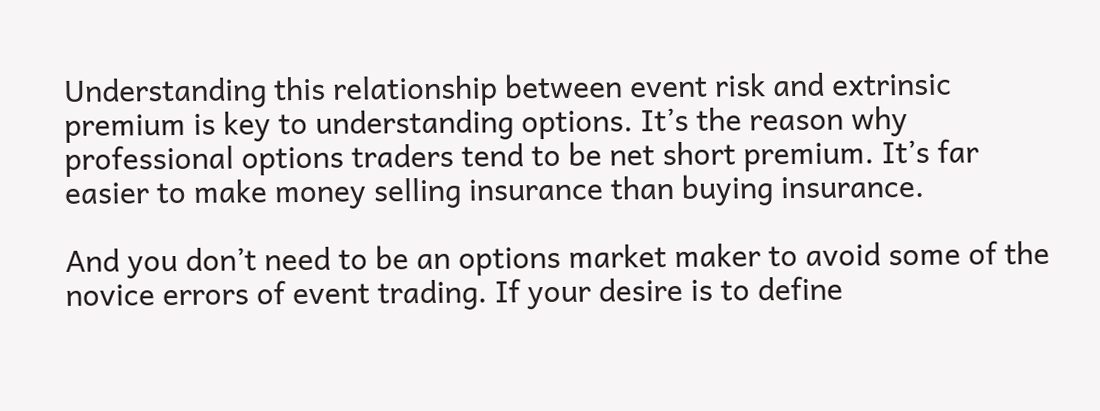Understanding this relationship between event risk and extrinsic premium is key to understanding options. It’s the reason why professional options traders tend to be net short premium. It’s far easier to make money selling insurance than buying insurance.

And you don’t need to be an options market maker to avoid some of the novice errors of event trading. If your desire is to define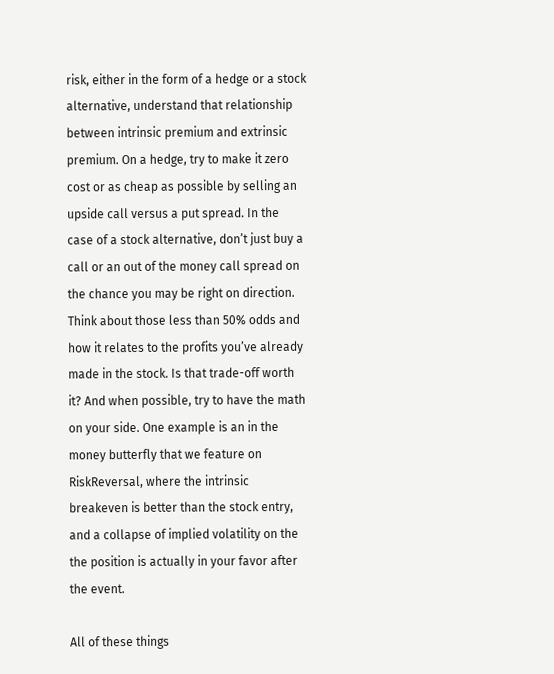risk, either in the form of a hedge or a stock alternative, understand that relationship between intrinsic premium and extrinsic premium. On a hedge, try to make it zero cost or as cheap as possible by selling an upside call versus a put spread. In the case of a stock alternative, don’t just buy a call or an out of the money call spread on the chance you may be right on direction. Think about those less than 50% odds and how it relates to the profits you’ve already made in the stock. Is that trade-off worth it? And when possible, try to have the math on your side. One example is an in the money butterfly that we feature on RiskReversal, where the intrinsic breakeven is better than the stock entry, and a collapse of implied volatility on the the position is actually in your favor after the event.

All of these things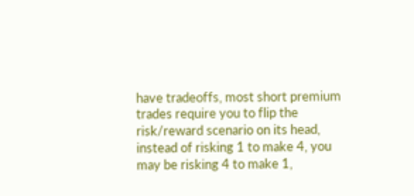have tradeoffs, most short premium trades require you to flip the risk/reward scenario on its head, instead of risking 1 to make 4, you may be risking 4 to make 1,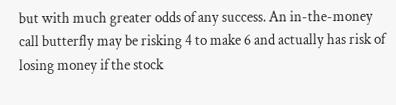but with much greater odds of any success. An in-the-money call butterfly may be risking 4 to make 6 and actually has risk of losing money if the stock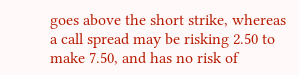goes above the short strike, whereas a call spread may be risking 2.50 to make 7.50, and has no risk of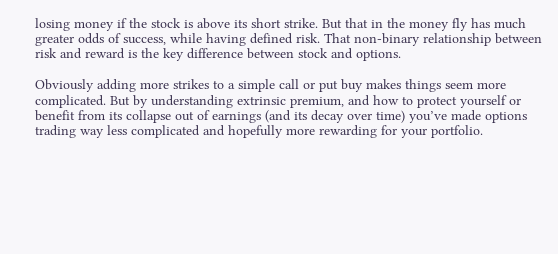losing money if the stock is above its short strike. But that in the money fly has much greater odds of success, while having defined risk. That non-binary relationship between risk and reward is the key difference between stock and options.

Obviously adding more strikes to a simple call or put buy makes things seem more complicated. But by understanding extrinsic premium, and how to protect yourself or benefit from its collapse out of earnings (and its decay over time) you’ve made options trading way less complicated and hopefully more rewarding for your portfolio.